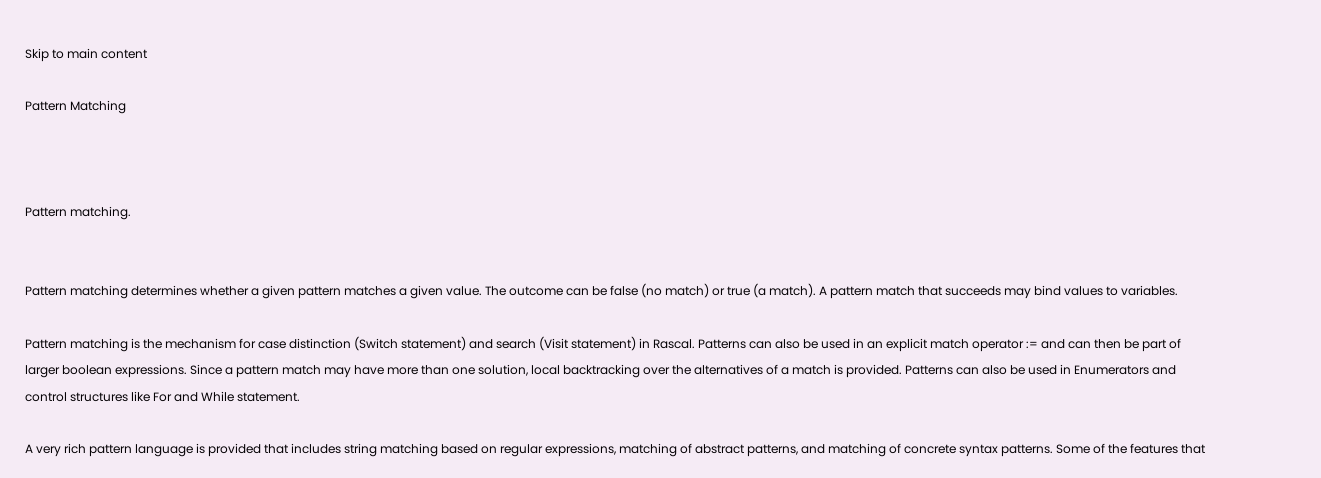Skip to main content

Pattern Matching



Pattern matching.


Pattern matching determines whether a given pattern matches a given value. The outcome can be false (no match) or true (a match). A pattern match that succeeds may bind values to variables.

Pattern matching is the mechanism for case distinction (Switch statement) and search (Visit statement) in Rascal. Patterns can also be used in an explicit match operator := and can then be part of larger boolean expressions. Since a pattern match may have more than one solution, local backtracking over the alternatives of a match is provided. Patterns can also be used in Enumerators and control structures like For and While statement.

A very rich pattern language is provided that includes string matching based on regular expressions, matching of abstract patterns, and matching of concrete syntax patterns. Some of the features that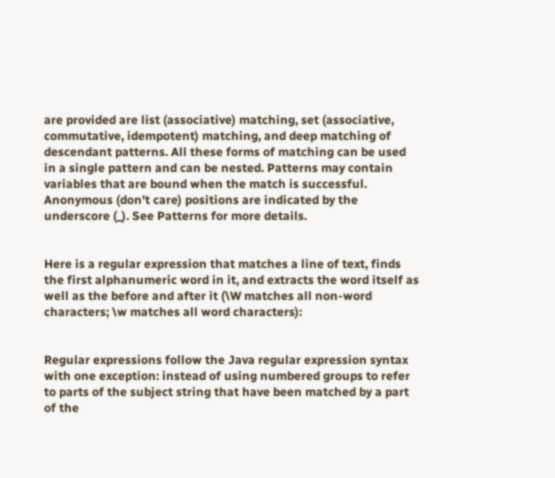are provided are list (associative) matching, set (associative, commutative, idempotent) matching, and deep matching of descendant patterns. All these forms of matching can be used in a single pattern and can be nested. Patterns may contain variables that are bound when the match is successful. Anonymous (don't care) positions are indicated by the underscore (_). See Patterns for more details.


Here is a regular expression that matches a line of text, finds the first alphanumeric word in it, and extracts the word itself as well as the before and after it (\W matches all non-word characters; \w matches all word characters):


Regular expressions follow the Java regular expression syntax with one exception: instead of using numbered groups to refer to parts of the subject string that have been matched by a part of the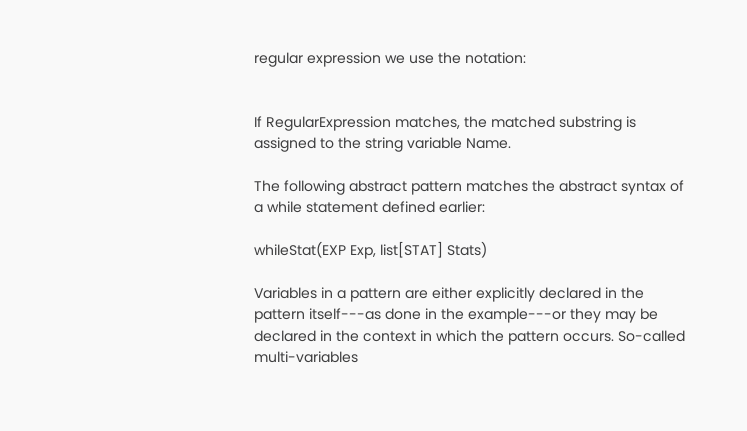regular expression we use the notation:


If RegularExpression matches, the matched substring is assigned to the string variable Name.

The following abstract pattern matches the abstract syntax of a while statement defined earlier:

whileStat(EXP Exp, list[STAT] Stats)

Variables in a pattern are either explicitly declared in the pattern itself---as done in the example---or they may be declared in the context in which the pattern occurs. So-called multi-variables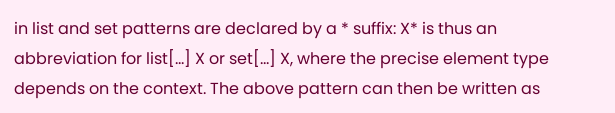in list and set patterns are declared by a * suffix: X* is thus an abbreviation for list[...] X or set[...] X, where the precise element type depends on the context. The above pattern can then be written as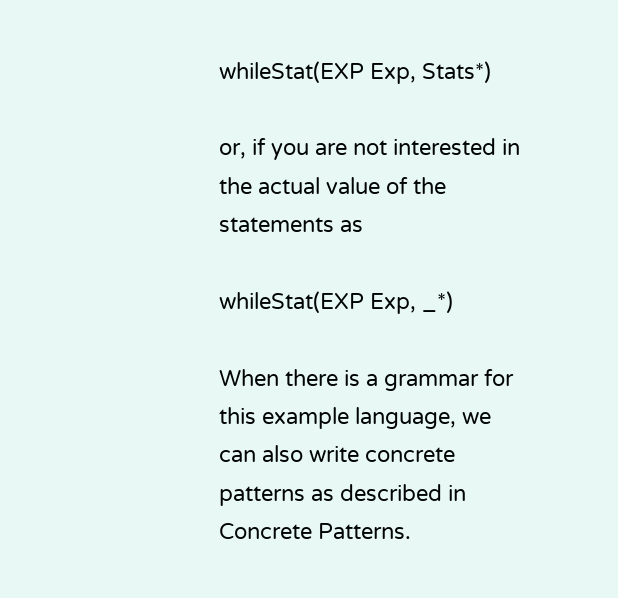whileStat(EXP Exp, Stats*)

or, if you are not interested in the actual value of the statements as

whileStat(EXP Exp, _*)

When there is a grammar for this example language, we can also write concrete patterns as described in Concrete Patterns.